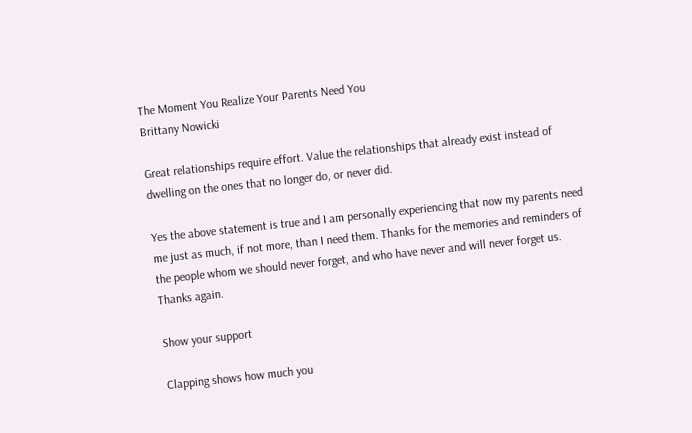The Moment You Realize Your Parents Need You
Brittany Nowicki

Great relationships require effort. Value the relationships that already exist instead of dwelling on the ones that no longer do, or never did.

Yes the above statement is true and I am personally experiencing that now my parents need me just as much, if not more, than I need them. Thanks for the memories and reminders of the people whom we should never forget, and who have never and will never forget us. Thanks again.

Show your support

Clapping shows how much you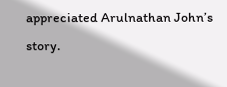appreciated Arulnathan John’s story.